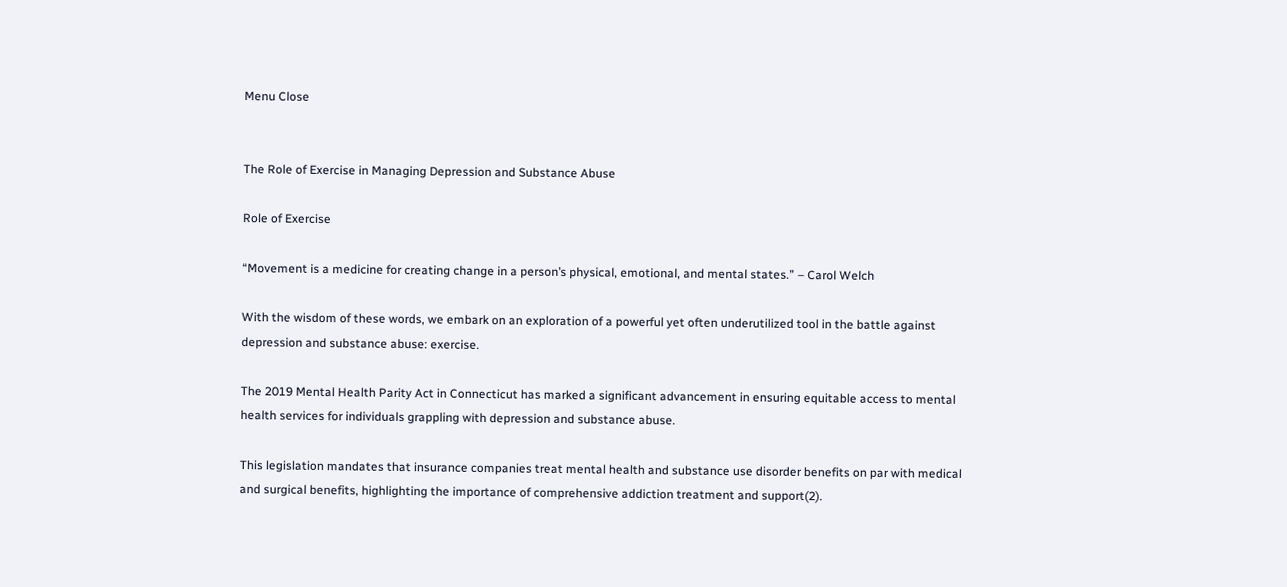Menu Close


The Role of Exercise in Managing Depression and Substance Abuse

Role of Exercise

“Movement is a medicine for creating change in a person’s physical, emotional, and mental states.” – Carol Welch

With the wisdom of these words, we embark on an exploration of a powerful yet often underutilized tool in the battle against depression and substance abuse: exercise.

The 2019 Mental Health Parity Act in Connecticut has marked a significant advancement in ensuring equitable access to mental health services for individuals grappling with depression and substance abuse.

This legislation mandates that insurance companies treat mental health and substance use disorder benefits on par with medical and surgical benefits, highlighting the importance of comprehensive addiction treatment and support(2).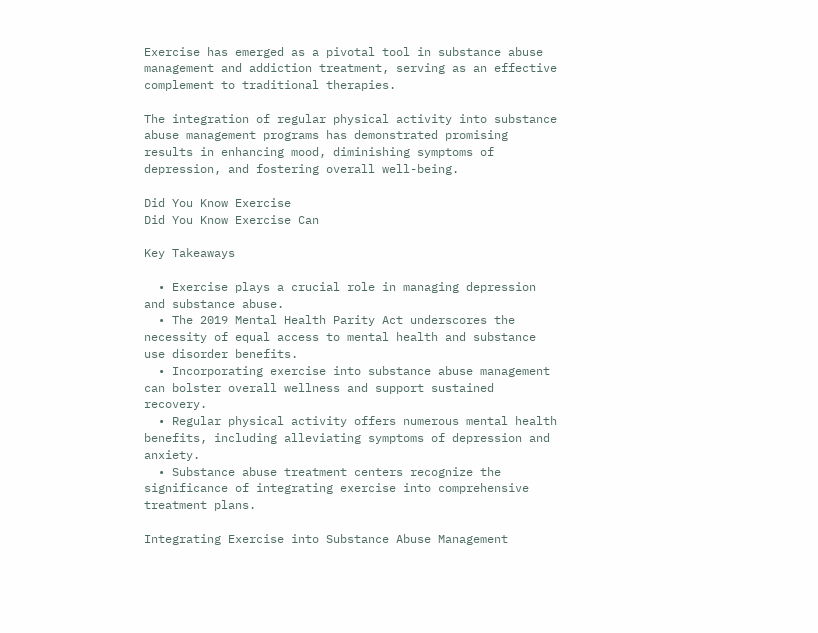Exercise has emerged as a pivotal tool in substance abuse management and addiction treatment, serving as an effective complement to traditional therapies.

The integration of regular physical activity into substance abuse management programs has demonstrated promising results in enhancing mood, diminishing symptoms of depression, and fostering overall well-being.

Did You Know Exercise
Did You Know Exercise Can

Key Takeaways

  • Exercise plays a crucial role in managing depression and substance abuse.
  • The 2019 Mental Health Parity Act underscores the necessity of equal access to mental health and substance use disorder benefits.
  • Incorporating exercise into substance abuse management can bolster overall wellness and support sustained recovery.
  • Regular physical activity offers numerous mental health benefits, including alleviating symptoms of depression and anxiety.
  • Substance abuse treatment centers recognize the significance of integrating exercise into comprehensive treatment plans.

Integrating Exercise into Substance Abuse Management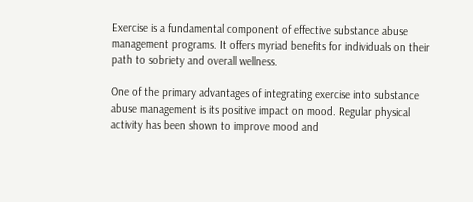Exercise is a fundamental component of effective substance abuse management programs. It offers myriad benefits for individuals on their path to sobriety and overall wellness.

One of the primary advantages of integrating exercise into substance abuse management is its positive impact on mood. Regular physical activity has been shown to improve mood and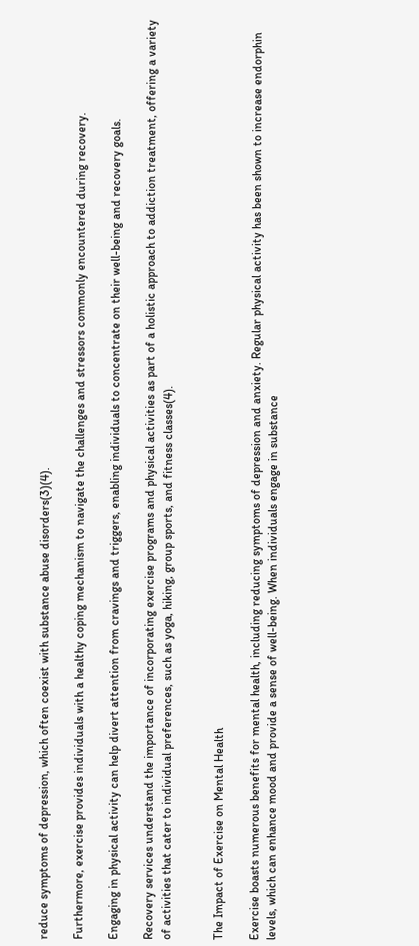reduce symptoms of depression, which often coexist with substance abuse disorders(3)(4).

Furthermore, exercise provides individuals with a healthy coping mechanism to navigate the challenges and stressors commonly encountered during recovery.

Engaging in physical activity can help divert attention from cravings and triggers, enabling individuals to concentrate on their well-being and recovery goals.

Recovery services understand the importance of incorporating exercise programs and physical activities as part of a holistic approach to addiction treatment, offering a variety of activities that cater to individual preferences, such as yoga, hiking, group sports, and fitness classes(4).


The Impact of Exercise on Mental Health

Exercise boasts numerous benefits for mental health, including reducing symptoms of depression and anxiety. Regular physical activity has been shown to increase endorphin levels, which can enhance mood and provide a sense of well-being. When individuals engage in substance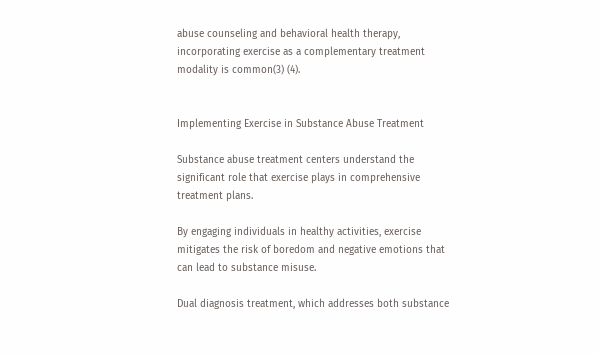abuse counseling and behavioral health therapy, incorporating exercise as a complementary treatment modality is common(3) (4).


Implementing Exercise in Substance Abuse Treatment

Substance abuse treatment centers understand the significant role that exercise plays in comprehensive treatment plans.

By engaging individuals in healthy activities, exercise mitigates the risk of boredom and negative emotions that can lead to substance misuse.

Dual diagnosis treatment, which addresses both substance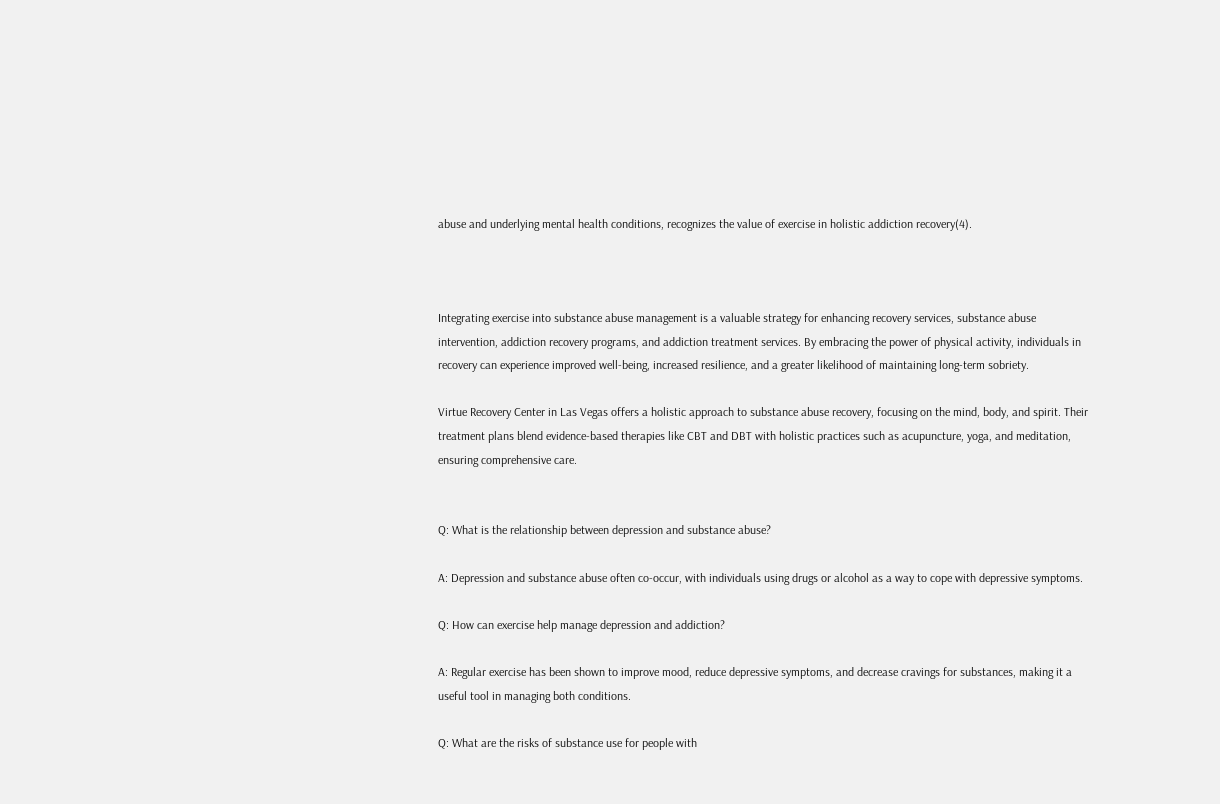abuse and underlying mental health conditions, recognizes the value of exercise in holistic addiction recovery(4).



Integrating exercise into substance abuse management is a valuable strategy for enhancing recovery services, substance abuse intervention, addiction recovery programs, and addiction treatment services. By embracing the power of physical activity, individuals in recovery can experience improved well-being, increased resilience, and a greater likelihood of maintaining long-term sobriety.

Virtue Recovery Center in Las Vegas offers a holistic approach to substance abuse recovery, focusing on the mind, body, and spirit. Their treatment plans blend evidence-based therapies like CBT and DBT with holistic practices such as acupuncture, yoga, and meditation, ensuring comprehensive care.


Q: What is the relationship between depression and substance abuse?

A: Depression and substance abuse often co-occur, with individuals using drugs or alcohol as a way to cope with depressive symptoms.

Q: How can exercise help manage depression and addiction?

A: Regular exercise has been shown to improve mood, reduce depressive symptoms, and decrease cravings for substances, making it a useful tool in managing both conditions.

Q: What are the risks of substance use for people with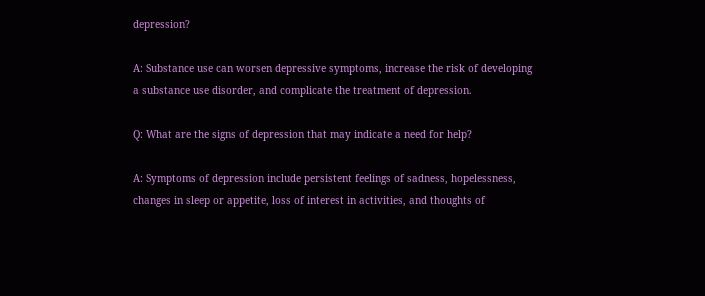depression?

A: Substance use can worsen depressive symptoms, increase the risk of developing a substance use disorder, and complicate the treatment of depression.

Q: What are the signs of depression that may indicate a need for help?

A: Symptoms of depression include persistent feelings of sadness, hopelessness, changes in sleep or appetite, loss of interest in activities, and thoughts of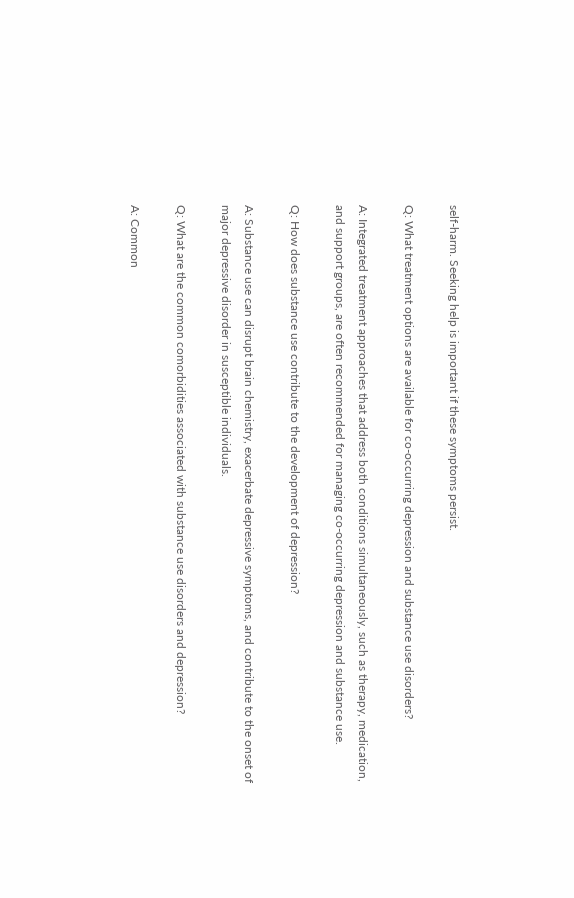self-harm. Seeking help is important if these symptoms persist.

Q: What treatment options are available for co-occurring depression and substance use disorders?

A: Integrated treatment approaches that address both conditions simultaneously, such as therapy, medication, and support groups, are often recommended for managing co-occurring depression and substance use.

Q: How does substance use contribute to the development of depression?

A: Substance use can disrupt brain chemistry, exacerbate depressive symptoms, and contribute to the onset of major depressive disorder in susceptible individuals.

Q: What are the common comorbidities associated with substance use disorders and depression?

A: Common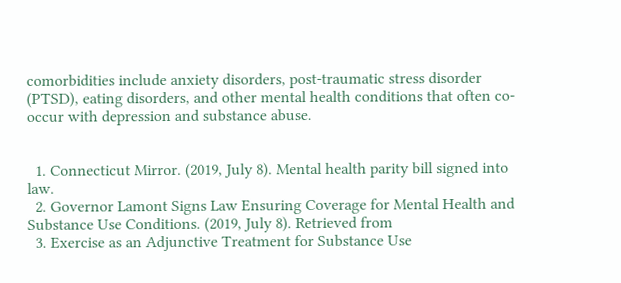comorbidities include anxiety disorders, post-traumatic stress disorder (PTSD), eating disorders, and other mental health conditions that often co-occur with depression and substance abuse.


  1. Connecticut Mirror. (2019, July 8). Mental health parity bill signed into law.
  2. Governor Lamont Signs Law Ensuring Coverage for Mental Health and Substance Use Conditions. (2019, July 8). Retrieved from
  3. Exercise as an Adjunctive Treatment for Substance Use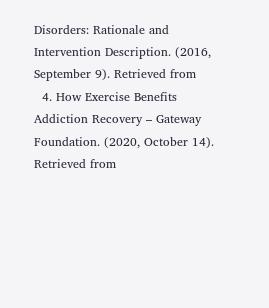Disorders: Rationale and Intervention Description. (2016, September 9). Retrieved from
  4. How Exercise Benefits Addiction Recovery – Gateway Foundation. (2020, October 14). Retrieved from